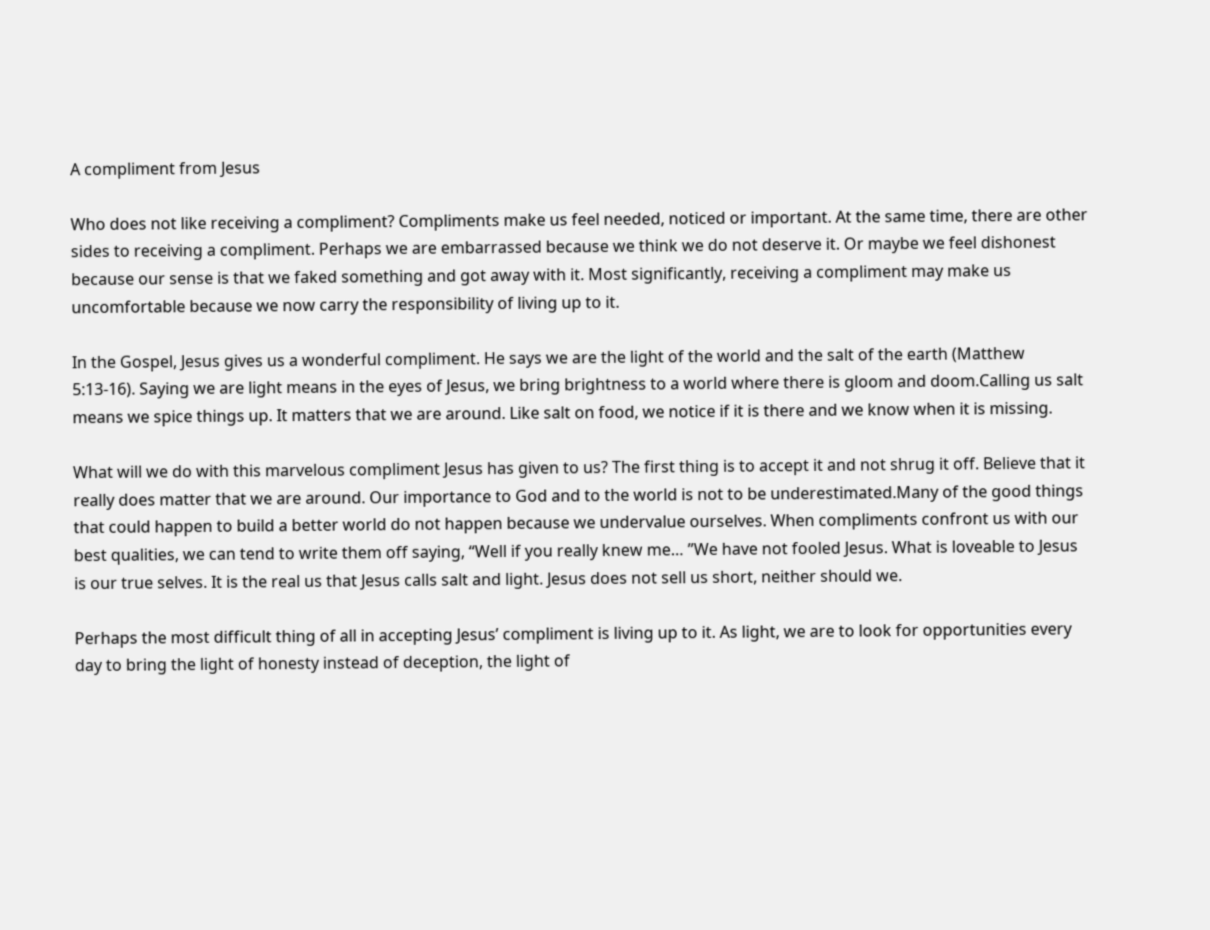A compliment from Jesus

Who does not like receiving a compliment? Compliments make us feel needed, noticed or important. At the same time, there are other sides to receiving a compliment. Perhaps we are embarrassed because we think we do not deserve it. Or maybe we feel dishonest because our sense is that we faked something and got away with it. Most significantly, receiving a compliment may make us uncomfortable because we now carry the responsibility of living up to it.

In the Gospel, Jesus gives us a wonderful compliment. He says we are the light of the world and the salt of the earth (Matthew 5:13-16). Saying we are light means in the eyes of Jesus, we bring brightness to a world where there is gloom and doom.Calling us salt means we spice things up. It matters that we are around. Like salt on food, we notice if it is there and we know when it is missing.

What will we do with this marvelous compliment Jesus has given to us? The first thing is to accept it and not shrug it off. Believe that it really does matter that we are around. Our importance to God and to the world is not to be underestimated.Many of the good things that could happen to build a better world do not happen because we undervalue ourselves. When compliments confront us with our best qualities, we can tend to write them off saying, “Well if you really knew me… ”We have not fooled Jesus. What is loveable to Jesus is our true selves. It is the real us that Jesus calls salt and light. Jesus does not sell us short, neither should we.

Perhaps the most difficult thing of all in accepting Jesus’ compliment is living up to it. As light, we are to look for opportunities every day to bring the light of honesty instead of deception, the light of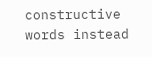constructive words instead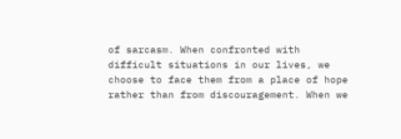of sarcasm. When confronted with difficult situations in our lives, we choose to face them from a place of hope rather than from discouragement. When we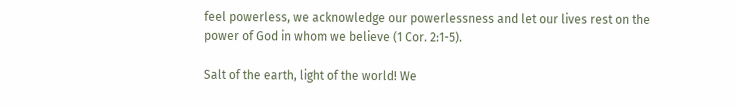feel powerless, we acknowledge our powerlessness and let our lives rest on the power of God in whom we believe (1 Cor. 2:1-5).

Salt of the earth, light of the world! We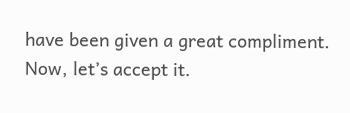have been given a great compliment. Now, let’s accept it.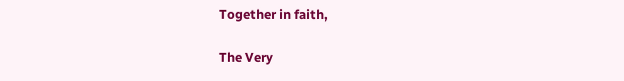Together in faith,

The Very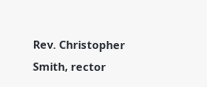Rev. Christopher Smith, rector